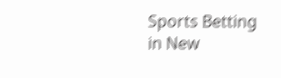Sports Betting in New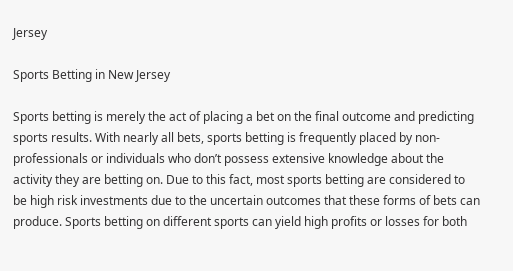Jersey

Sports Betting in New Jersey

Sports betting is merely the act of placing a bet on the final outcome and predicting sports results. With nearly all bets, sports betting is frequently placed by non-professionals or individuals who don’t possess extensive knowledge about the activity they are betting on. Due to this fact, most sports betting are considered to be high risk investments due to the uncertain outcomes that these forms of bets can produce. Sports betting on different sports can yield high profits or losses for both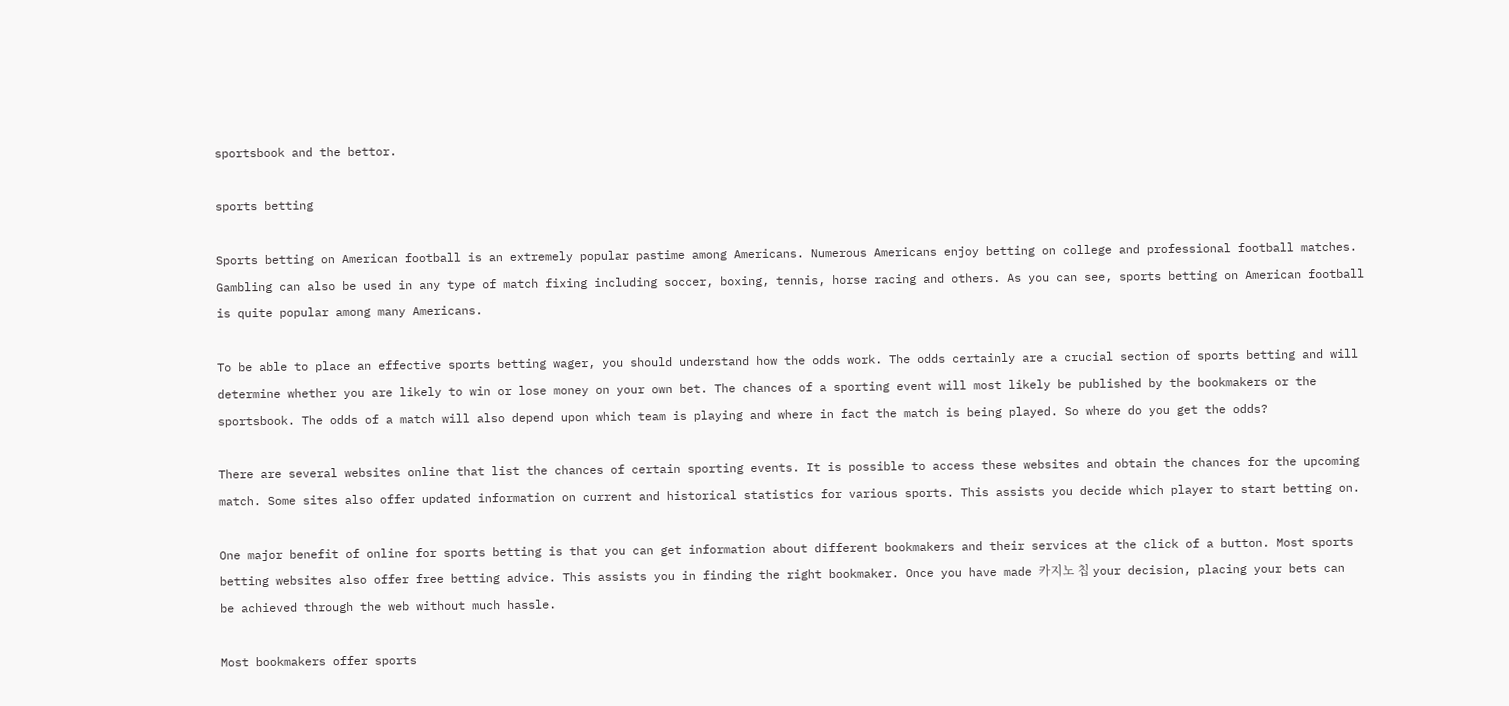sportsbook and the bettor.

sports betting

Sports betting on American football is an extremely popular pastime among Americans. Numerous Americans enjoy betting on college and professional football matches. Gambling can also be used in any type of match fixing including soccer, boxing, tennis, horse racing and others. As you can see, sports betting on American football is quite popular among many Americans.

To be able to place an effective sports betting wager, you should understand how the odds work. The odds certainly are a crucial section of sports betting and will determine whether you are likely to win or lose money on your own bet. The chances of a sporting event will most likely be published by the bookmakers or the sportsbook. The odds of a match will also depend upon which team is playing and where in fact the match is being played. So where do you get the odds?

There are several websites online that list the chances of certain sporting events. It is possible to access these websites and obtain the chances for the upcoming match. Some sites also offer updated information on current and historical statistics for various sports. This assists you decide which player to start betting on.

One major benefit of online for sports betting is that you can get information about different bookmakers and their services at the click of a button. Most sports betting websites also offer free betting advice. This assists you in finding the right bookmaker. Once you have made 카지노 칩 your decision, placing your bets can be achieved through the web without much hassle.

Most bookmakers offer sports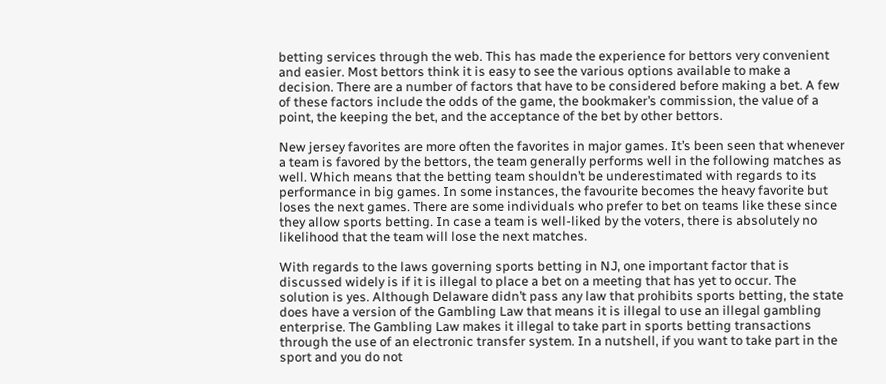betting services through the web. This has made the experience for bettors very convenient and easier. Most bettors think it is easy to see the various options available to make a decision. There are a number of factors that have to be considered before making a bet. A few of these factors include the odds of the game, the bookmaker’s commission, the value of a point, the keeping the bet, and the acceptance of the bet by other bettors.

New jersey favorites are more often the favorites in major games. It’s been seen that whenever a team is favored by the bettors, the team generally performs well in the following matches as well. Which means that the betting team shouldn’t be underestimated with regards to its performance in big games. In some instances, the favourite becomes the heavy favorite but loses the next games. There are some individuals who prefer to bet on teams like these since they allow sports betting. In case a team is well-liked by the voters, there is absolutely no likelihood that the team will lose the next matches.

With regards to the laws governing sports betting in NJ, one important factor that is discussed widely is if it is illegal to place a bet on a meeting that has yet to occur. The solution is yes. Although Delaware didn’t pass any law that prohibits sports betting, the state does have a version of the Gambling Law that means it is illegal to use an illegal gambling enterprise. The Gambling Law makes it illegal to take part in sports betting transactions through the use of an electronic transfer system. In a nutshell, if you want to take part in the sport and you do not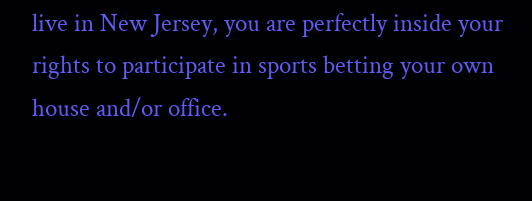live in New Jersey, you are perfectly inside your rights to participate in sports betting your own house and/or office.